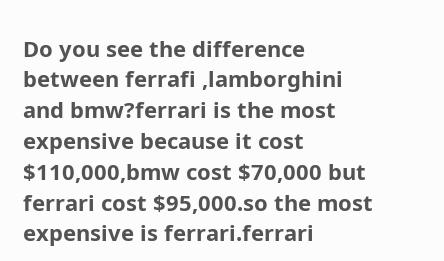Do you see the difference between ferrafi ,lamborghini and bmw?ferrari is the most expensive because it cost $110,000,bmw cost $70,000 but ferrari cost $95,000.so the most expensive is ferrari.ferrari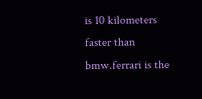is 10 kilometers faster than bmw.ferrari is the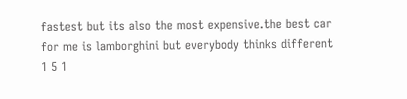fastest but its also the most expensive.the best car for me is lamborghini but everybody thinks different
1 5 1